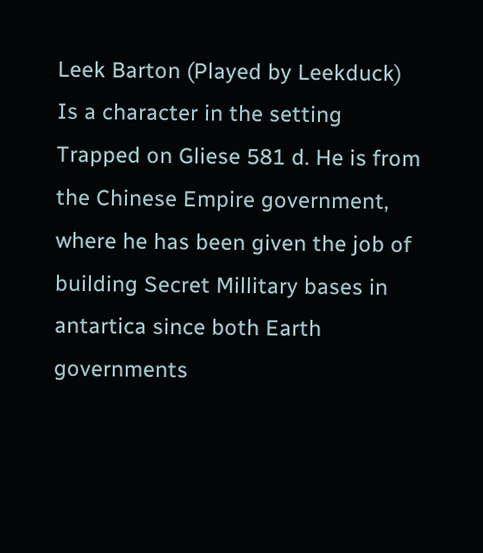Leek Barton (Played by Leekduck) Is a character in the setting Trapped on Gliese 581 d. He is from the Chinese Empire government, where he has been given the job of building Secret Millitary bases in antartica since both Earth governments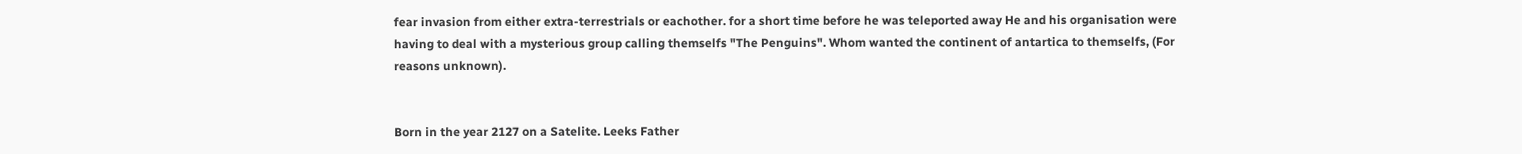fear invasion from either extra-terrestrials or eachother. for a short time before he was teleported away He and his organisation were having to deal with a mysterious group calling themselfs "The Penguins". Whom wanted the continent of antartica to themselfs, (For reasons unknown).


Born in the year 2127 on a Satelite. Leeks Father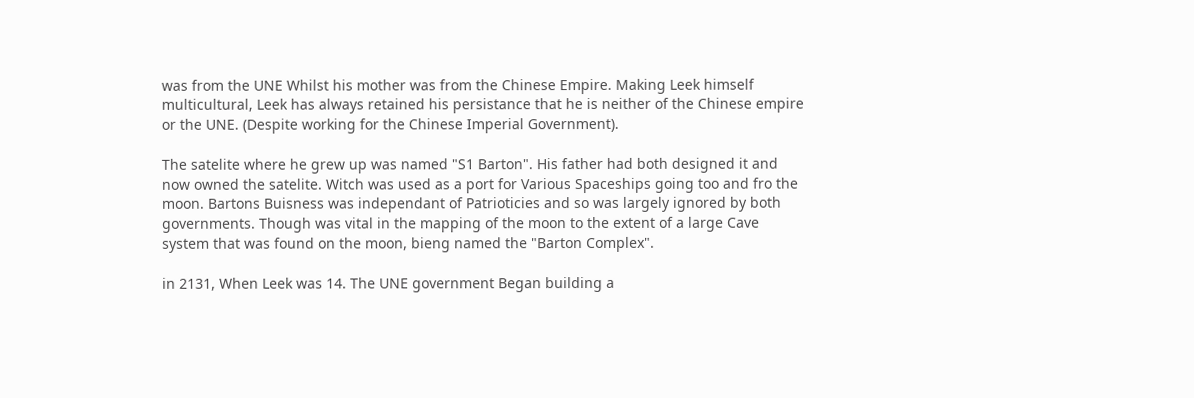was from the UNE Whilst his mother was from the Chinese Empire. Making Leek himself multicultural, Leek has always retained his persistance that he is neither of the Chinese empire or the UNE. (Despite working for the Chinese Imperial Government).

The satelite where he grew up was named "S1 Barton". His father had both designed it and now owned the satelite. Witch was used as a port for Various Spaceships going too and fro the moon. Bartons Buisness was independant of Patrioticies and so was largely ignored by both governments. Though was vital in the mapping of the moon to the extent of a large Cave system that was found on the moon, bieng named the "Barton Complex".

in 2131, When Leek was 14. The UNE government Began building a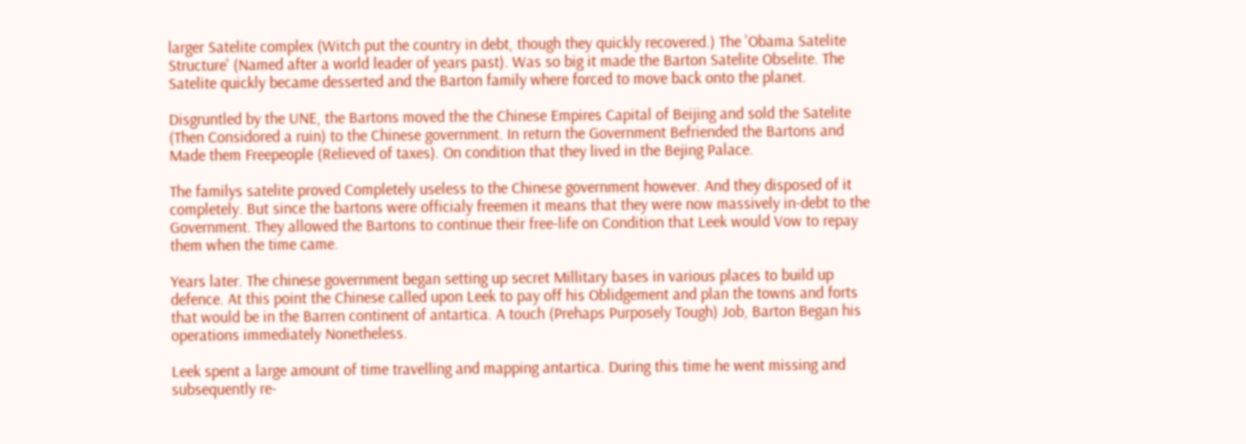larger Satelite complex (Witch put the country in debt, though they quickly recovered.) The 'Obama Satelite Structure' (Named after a world leader of years past). Was so big it made the Barton Satelite Obselite. The Satelite quickly became desserted and the Barton family where forced to move back onto the planet.

Disgruntled by the UNE, the Bartons moved the the Chinese Empires Capital of Beijing and sold the Satelite (Then Considored a ruin) to the Chinese government. In return the Government Befriended the Bartons and Made them Freepeople (Relieved of taxes). On condition that they lived in the Bejing Palace.

The familys satelite proved Completely useless to the Chinese government however. And they disposed of it completely. But since the bartons were officialy freemen it means that they were now massively in-debt to the Government. They allowed the Bartons to continue their free-life on Condition that Leek would Vow to repay them when the time came.

Years later. The chinese government began setting up secret Millitary bases in various places to build up defence. At this point the Chinese called upon Leek to pay off his Oblidgement and plan the towns and forts that would be in the Barren continent of antartica. A touch (Prehaps Purposely Tough) Job, Barton Began his operations immediately Nonetheless.

Leek spent a large amount of time travelling and mapping antartica. During this time he went missing and subsequently re-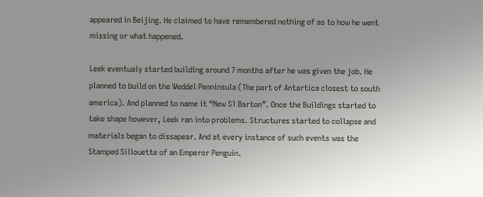appeared in Beijing. He claimed to have remembered nothing of as to how he went missing or what happened.

Leek eventualy started building around 7 months after he was given the job. He planned to build on the Weddel Penninsula (The part of Antartica closest to south america). And planned to name it “New S1 Barton”. Once the Buildings started to take shape however, Leek ran into problems. Structures started to collapse and materials began to dissapear. And at every instance of such events was the Stamped Sillouette of an Emperor Penguin.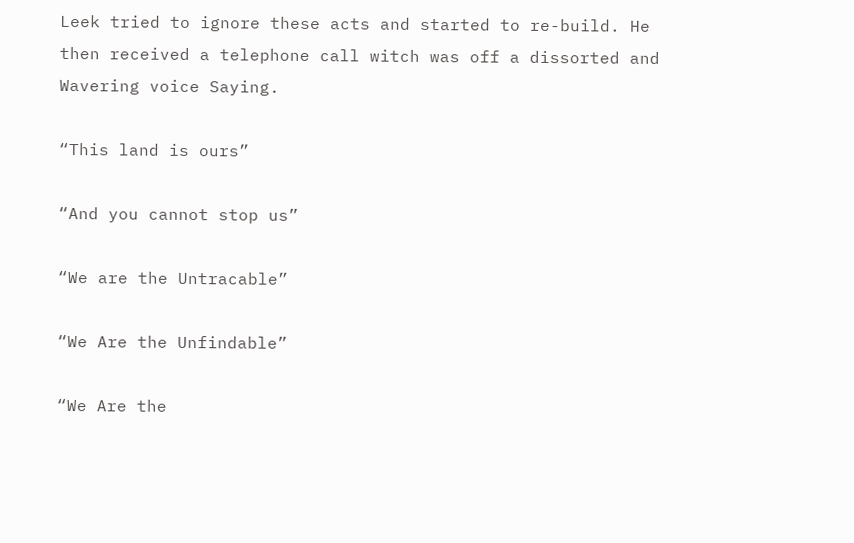Leek tried to ignore these acts and started to re-build. He then received a telephone call witch was off a dissorted and Wavering voice Saying.

“This land is ours”

“And you cannot stop us”

“We are the Untracable”

“We Are the Unfindable”

“We Are the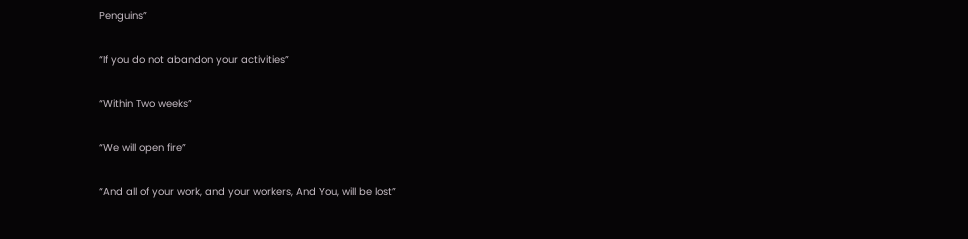Penguins”

“If you do not abandon your activities”

“Within Two weeks”

“We will open fire”

“And all of your work, and your workers, And You, will be lost”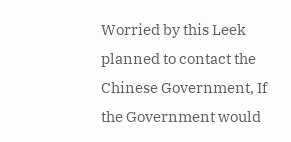Worried by this Leek planned to contact the Chinese Government, If the Government would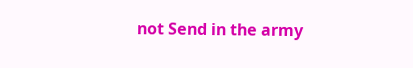not Send in the army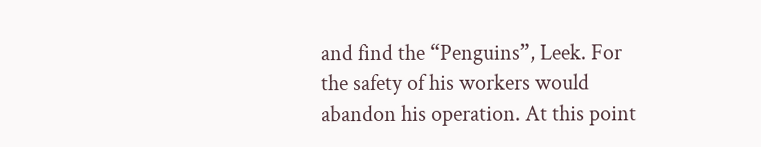and find the “Penguins”, Leek. For the safety of his workers would abandon his operation. At this point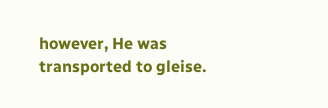however, He was transported to gleise.